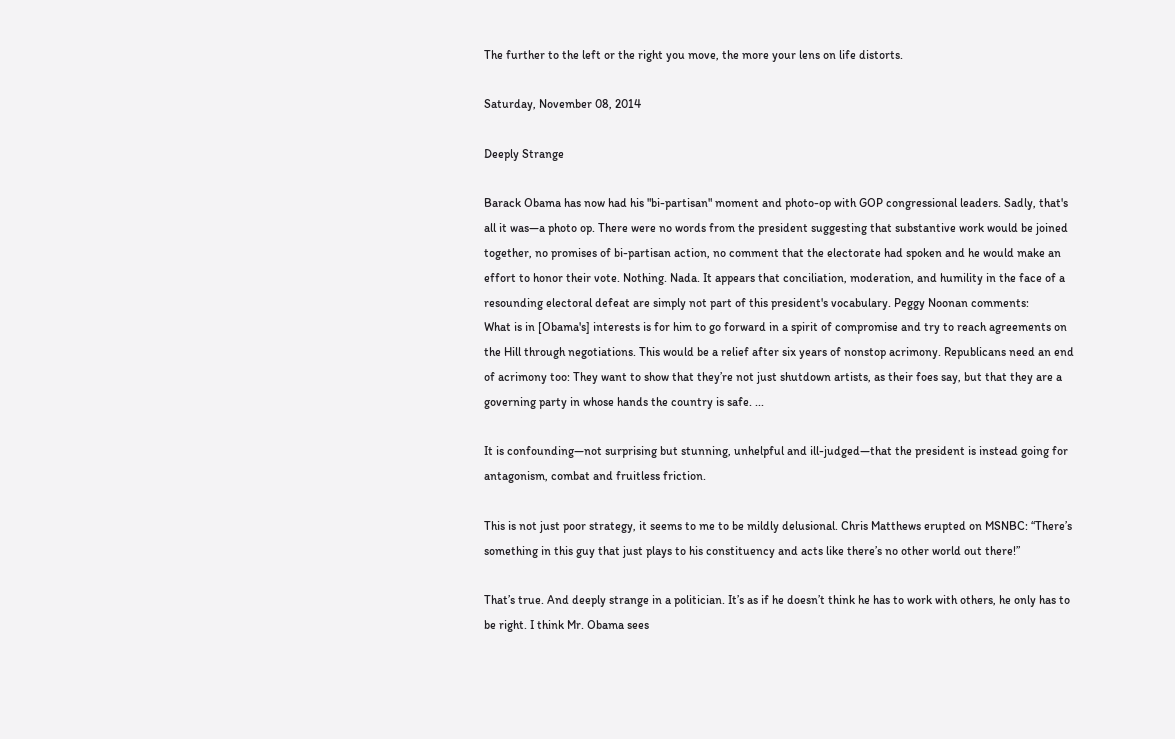The further to the left or the right you move, the more your lens on life distorts.

Saturday, November 08, 2014

Deeply Strange

Barack Obama has now had his "bi-partisan" moment and photo-op with GOP congressional leaders. Sadly, that's all it was—a photo op. There were no words from the president suggesting that substantive work would be joined together, no promises of bi-partisan action, no comment that the electorate had spoken and he would make an effort to honor their vote. Nothing. Nada. It appears that conciliation, moderation, and humility in the face of a resounding electoral defeat are simply not part of this president's vocabulary. Peggy Noonan comments:
What is in [Obama's] interests is for him to go forward in a spirit of compromise and try to reach agreements on the Hill through negotiations. This would be a relief after six years of nonstop acrimony. Republicans need an end of acrimony too: They want to show that they’re not just shutdown artists, as their foes say, but that they are a governing party in whose hands the country is safe. ...

It is confounding—not surprising but stunning, unhelpful and ill-judged—that the president is instead going for antagonism, combat and fruitless friction.

This is not just poor strategy, it seems to me to be mildly delusional. Chris Matthews erupted on MSNBC: “There’s something in this guy that just plays to his constituency and acts like there’s no other world out there!”

That’s true. And deeply strange in a politician. It’s as if he doesn’t think he has to work with others, he only has to be right. I think Mr. Obama sees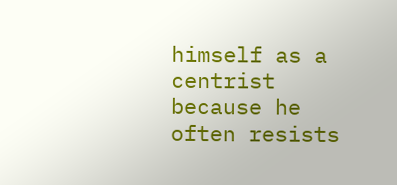himself as a centrist because he often resists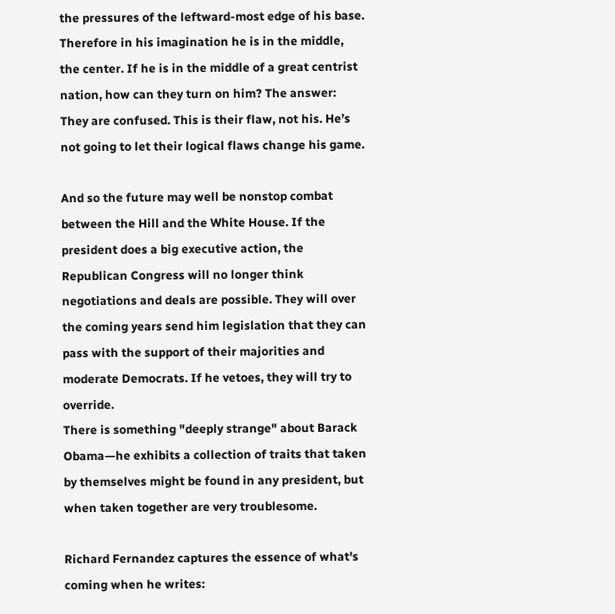the pressures of the leftward-most edge of his base. Therefore in his imagination he is in the middle, the center. If he is in the middle of a great centrist nation, how can they turn on him? The answer: They are confused. This is their flaw, not his. He’s not going to let their logical flaws change his game.

And so the future may well be nonstop combat between the Hill and the White House. If the president does a big executive action, the Republican Congress will no longer think negotiations and deals are possible. They will over the coming years send him legislation that they can pass with the support of their majorities and moderate Democrats. If he vetoes, they will try to override.
There is something "deeply strange" about Barack Obama—he exhibits a collection of traits that taken by themselves might be found in any president, but when taken together are very troublesome.

Richard Fernandez captures the essence of what's coming when he writes: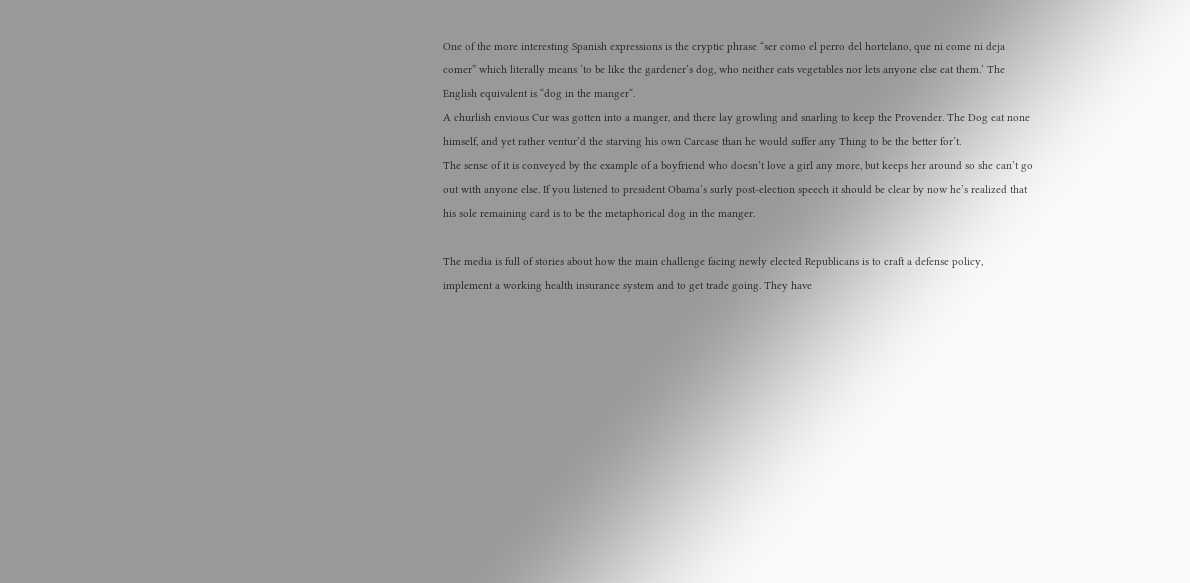One of the more interesting Spanish expressions is the cryptic phrase “ser como el perro del hortelano, que ni come ni deja comer” which literally means ‘to be like the gardener’s dog, who neither eats vegetables nor lets anyone else eat them.’ The English equivalent is “dog in the manger“.
A churlish envious Cur was gotten into a manger, and there lay growling and snarling to keep the Provender. The Dog eat none himself, and yet rather ventur’d the starving his own Carcase than he would suffer any Thing to be the better for’t.
The sense of it is conveyed by the example of a boyfriend who doesn’t love a girl any more, but keeps her around so she can’t go out with anyone else. If you listened to president Obama’s surly post-election speech it should be clear by now he’s realized that his sole remaining card is to be the metaphorical dog in the manger.

The media is full of stories about how the main challenge facing newly elected Republicans is to craft a defense policy, implement a working health insurance system and to get trade going. They have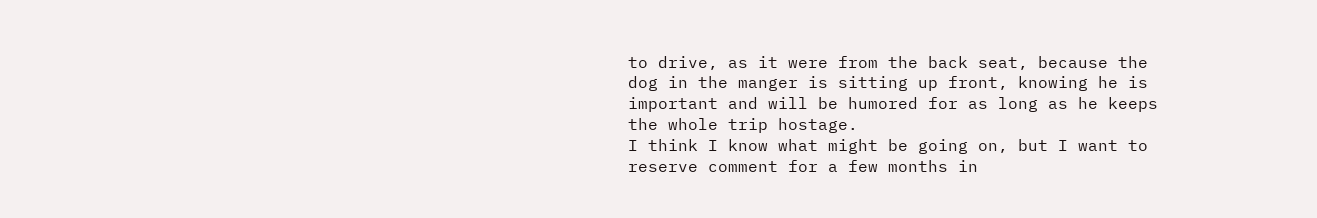to drive, as it were from the back seat, because the dog in the manger is sitting up front, knowing he is important and will be humored for as long as he keeps the whole trip hostage.
I think I know what might be going on, but I want to reserve comment for a few months in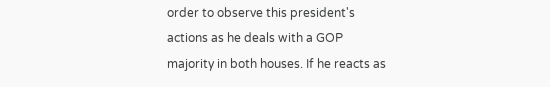order to observe this president's actions as he deals with a GOP majority in both houses. If he reacts as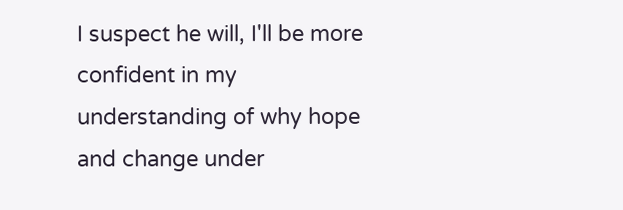I suspect he will, I'll be more confident in my understanding of why hope and change under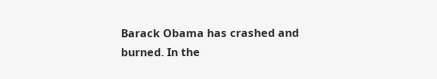Barack Obama has crashed and burned. In the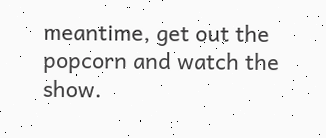meantime, get out the popcorn and watch the show.